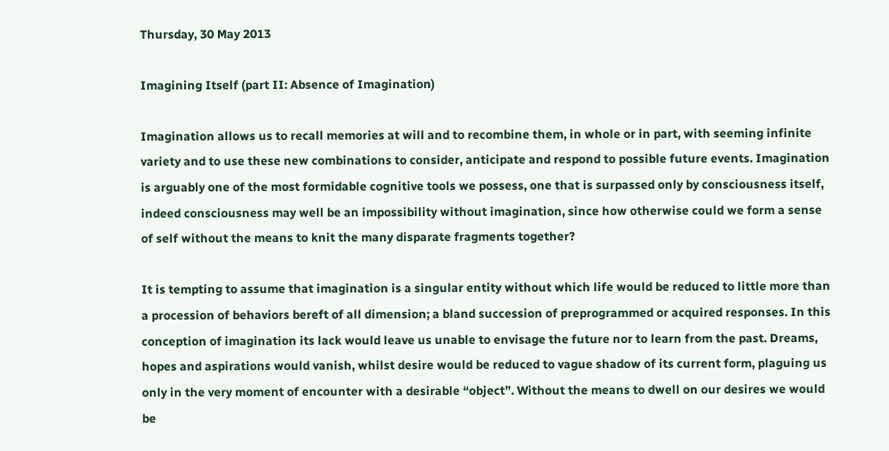Thursday, 30 May 2013

Imagining Itself (part II: Absence of Imagination)

Imagination allows us to recall memories at will and to recombine them, in whole or in part, with seeming infinite variety and to use these new combinations to consider, anticipate and respond to possible future events. Imagination is arguably one of the most formidable cognitive tools we possess, one that is surpassed only by consciousness itself, indeed consciousness may well be an impossibility without imagination, since how otherwise could we form a sense of self without the means to knit the many disparate fragments together?

It is tempting to assume that imagination is a singular entity without which life would be reduced to little more than a procession of behaviors bereft of all dimension; a bland succession of preprogrammed or acquired responses. In this conception of imagination its lack would leave us unable to envisage the future nor to learn from the past. Dreams, hopes and aspirations would vanish, whilst desire would be reduced to vague shadow of its current form, plaguing us only in the very moment of encounter with a desirable “object”. Without the means to dwell on our desires we would be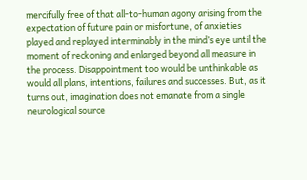mercifully free of that all-to-human agony arising from the expectation of future pain or misfortune, of anxieties played and replayed interminably in the mind’s eye until the moment of reckoning and enlarged beyond all measure in the process. Disappointment too would be unthinkable as would all plans, intentions, failures and successes. But, as it turns out, imagination does not emanate from a single neurological source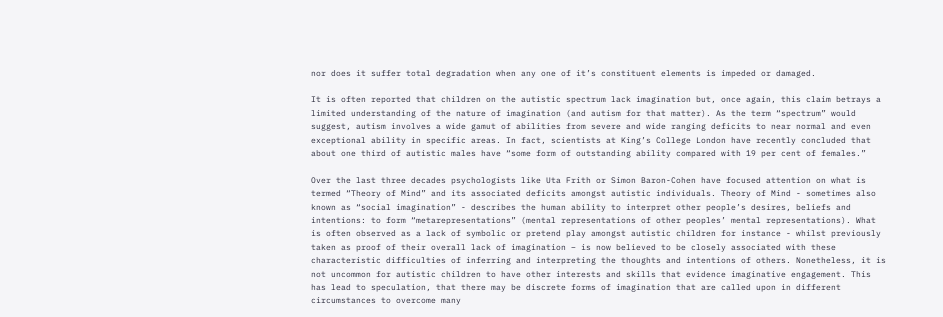nor does it suffer total degradation when any one of it’s constituent elements is impeded or damaged.

It is often reported that children on the autistic spectrum lack imagination but, once again, this claim betrays a limited understanding of the nature of imagination (and autism for that matter). As the term “spectrum” would suggest, autism involves a wide gamut of abilities from severe and wide ranging deficits to near normal and even exceptional ability in specific areas. In fact, scientists at King’s College London have recently concluded that about one third of autistic males have “some form of outstanding ability compared with 19 per cent of females.”

Over the last three decades psychologists like Uta Frith or Simon Baron-Cohen have focused attention on what is termed “Theory of Mind” and its associated deficits amongst autistic individuals. Theory of Mind - sometimes also known as “social imagination” - describes the human ability to interpret other people’s desires, beliefs and intentions: to form “metarepresentations” (mental representations of other peoples’ mental representations). What is often observed as a lack of symbolic or pretend play amongst autistic children for instance - whilst previously taken as proof of their overall lack of imagination – is now believed to be closely associated with these characteristic difficulties of inferring and interpreting the thoughts and intentions of others. Nonetheless, it is not uncommon for autistic children to have other interests and skills that evidence imaginative engagement. This has lead to speculation, that there may be discrete forms of imagination that are called upon in different circumstances to overcome many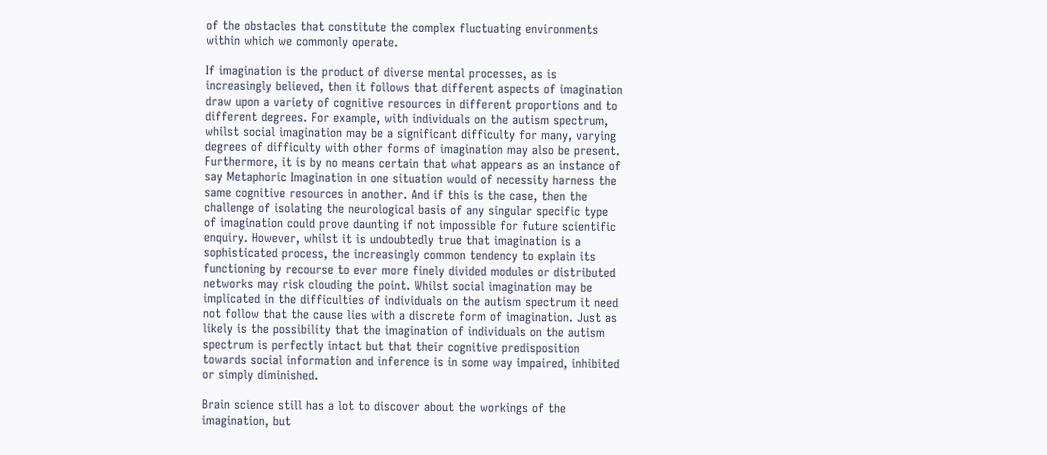of the obstacles that constitute the complex fluctuating environments within which we commonly operate.

If imagination is the product of diverse mental processes, as is increasingly believed, then it follows that different aspects of imagination draw upon a variety of cognitive resources in different proportions and to different degrees. For example, with individuals on the autism spectrum, whilst social imagination may be a significant difficulty for many, varying degrees of difficulty with other forms of imagination may also be present. Furthermore, it is by no means certain that what appears as an instance of say Metaphoric Imagination in one situation would of necessity harness the same cognitive resources in another. And if this is the case, then the challenge of isolating the neurological basis of any singular specific type of imagination could prove daunting if not impossible for future scientific enquiry. However, whilst it is undoubtedly true that imagination is a sophisticated process, the increasingly common tendency to explain its functioning by recourse to ever more finely divided modules or distributed networks may risk clouding the point. Whilst social imagination may be implicated in the difficulties of individuals on the autism spectrum it need not follow that the cause lies with a discrete form of imagination. Just as likely is the possibility that the imagination of individuals on the autism spectrum is perfectly intact but that their cognitive predisposition towards social information and inference is in some way impaired, inhibited or simply diminished.

Brain science still has a lot to discover about the workings of the imagination, but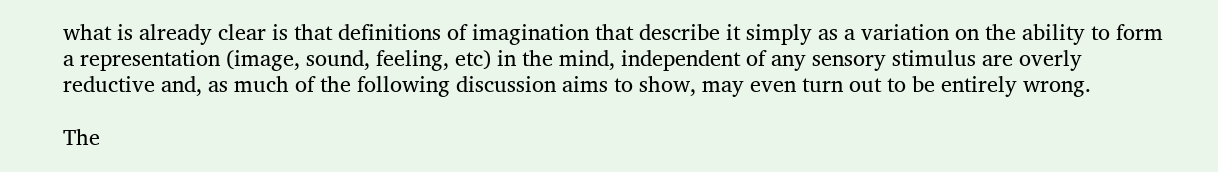what is already clear is that definitions of imagination that describe it simply as a variation on the ability to form a representation (image, sound, feeling, etc) in the mind, independent of any sensory stimulus are overly reductive and, as much of the following discussion aims to show, may even turn out to be entirely wrong.

The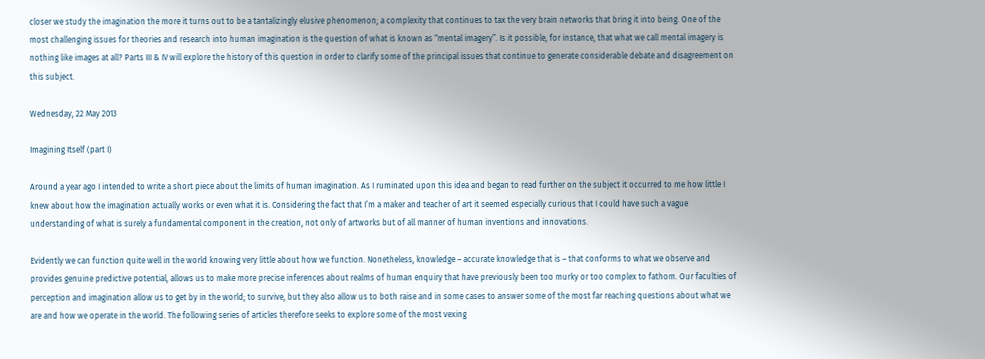closer we study the imagination the more it turns out to be a tantalizingly elusive phenomenon; a complexity that continues to tax the very brain networks that bring it into being. One of the most challenging issues for theories and research into human imagination is the question of what is known as “mental imagery”. Is it possible, for instance, that what we call mental imagery is nothing like images at all? Parts III & IV will explore the history of this question in order to clarify some of the principal issues that continue to generate considerable debate and disagreement on this subject.

Wednesday, 22 May 2013

Imagining Itself (part I)

Around a year ago I intended to write a short piece about the limits of human imagination. As I ruminated upon this idea and began to read further on the subject it occurred to me how little I knew about how the imagination actually works or even what it is. Considering the fact that I’m a maker and teacher of art it seemed especially curious that I could have such a vague understanding of what is surely a fundamental component in the creation, not only of artworks but of all manner of human inventions and innovations.

Evidently we can function quite well in the world knowing very little about how we function. Nonetheless, knowledge – accurate knowledge that is – that conforms to what we observe and provides genuine predictive potential, allows us to make more precise inferences about realms of human enquiry that have previously been too murky or too complex to fathom. Our faculties of perception and imagination allow us to get by in the world; to survive, but they also allow us to both raise and in some cases to answer some of the most far reaching questions about what we are and how we operate in the world. The following series of articles therefore seeks to explore some of the most vexing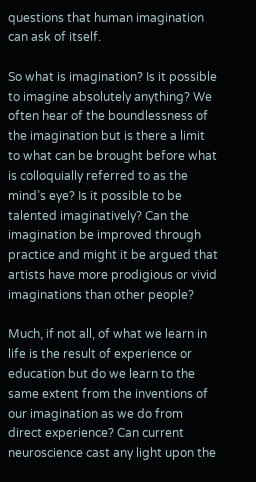questions that human imagination can ask of itself.

So what is imagination? Is it possible to imagine absolutely anything? We often hear of the boundlessness of the imagination but is there a limit to what can be brought before what is colloquially referred to as the mind’s eye? Is it possible to be talented imaginatively? Can the imagination be improved through practice and might it be argued that artists have more prodigious or vivid imaginations than other people?

Much, if not all, of what we learn in life is the result of experience or education but do we learn to the same extent from the inventions of our imagination as we do from direct experience? Can current neuroscience cast any light upon the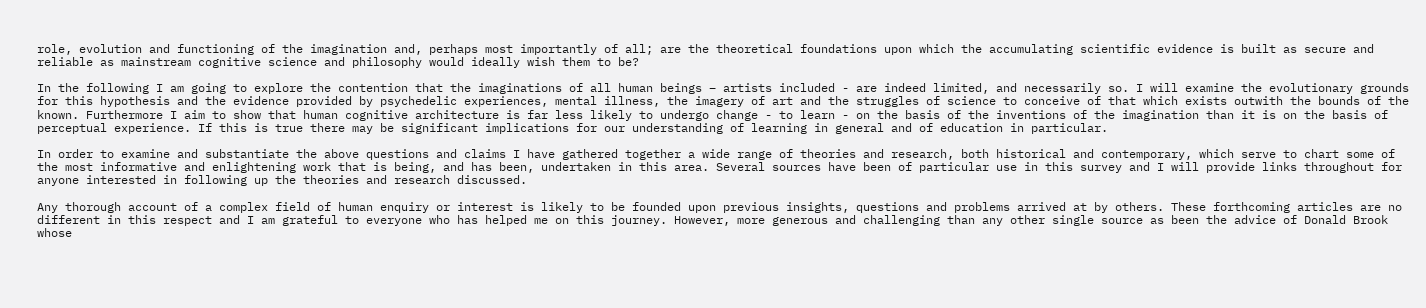role, evolution and functioning of the imagination and, perhaps most importantly of all; are the theoretical foundations upon which the accumulating scientific evidence is built as secure and reliable as mainstream cognitive science and philosophy would ideally wish them to be?

In the following I am going to explore the contention that the imaginations of all human beings – artists included - are indeed limited, and necessarily so. I will examine the evolutionary grounds for this hypothesis and the evidence provided by psychedelic experiences, mental illness, the imagery of art and the struggles of science to conceive of that which exists outwith the bounds of the known. Furthermore I aim to show that human cognitive architecture is far less likely to undergo change - to learn - on the basis of the inventions of the imagination than it is on the basis of perceptual experience. If this is true there may be significant implications for our understanding of learning in general and of education in particular.

In order to examine and substantiate the above questions and claims I have gathered together a wide range of theories and research, both historical and contemporary, which serve to chart some of the most informative and enlightening work that is being, and has been, undertaken in this area. Several sources have been of particular use in this survey and I will provide links throughout for anyone interested in following up the theories and research discussed.

Any thorough account of a complex field of human enquiry or interest is likely to be founded upon previous insights, questions and problems arrived at by others. These forthcoming articles are no different in this respect and I am grateful to everyone who has helped me on this journey. However, more generous and challenging than any other single source as been the advice of Donald Brook whose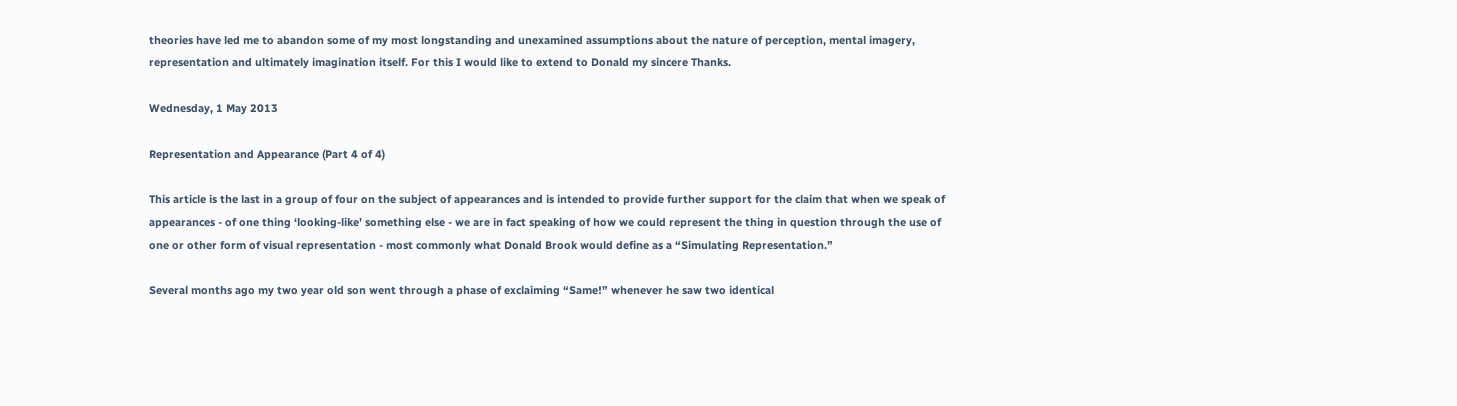theories have led me to abandon some of my most longstanding and unexamined assumptions about the nature of perception, mental imagery, representation and ultimately imagination itself. For this I would like to extend to Donald my sincere Thanks.

Wednesday, 1 May 2013

Representation and Appearance (Part 4 of 4)

This article is the last in a group of four on the subject of appearances and is intended to provide further support for the claim that when we speak of appearances - of one thing ‘looking-like’ something else - we are in fact speaking of how we could represent the thing in question through the use of one or other form of visual representation - most commonly what Donald Brook would define as a “Simulating Representation.”

Several months ago my two year old son went through a phase of exclaiming “Same!” whenever he saw two identical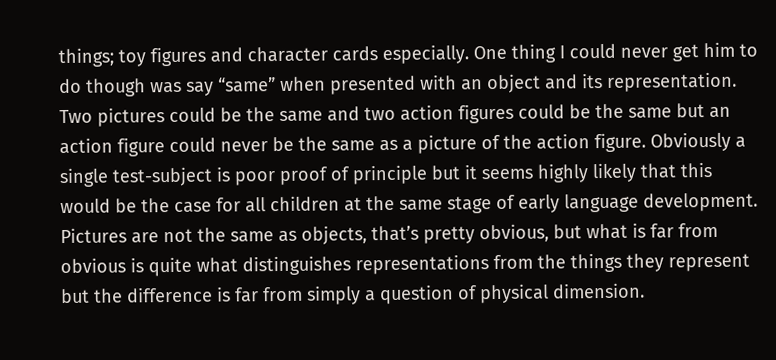things; toy figures and character cards especially. One thing I could never get him to do though was say “same” when presented with an object and its representation. Two pictures could be the same and two action figures could be the same but an action figure could never be the same as a picture of the action figure. Obviously a single test-subject is poor proof of principle but it seems highly likely that this would be the case for all children at the same stage of early language development. Pictures are not the same as objects, that’s pretty obvious, but what is far from obvious is quite what distinguishes representations from the things they represent but the difference is far from simply a question of physical dimension.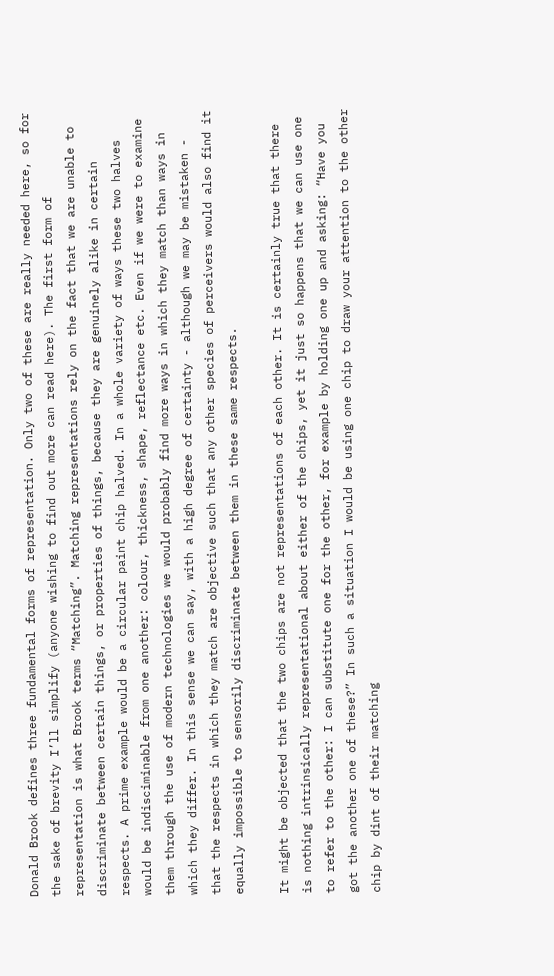Donald Brook defines three fundamental forms of representation. Only two of these are really needed here, so for the sake of brevity I’ll simplify (anyone wishing to find out more can read here). The first form of representation is what Brook terms “Matching”. Matching representations rely on the fact that we are unable to discriminate between certain things, or properties of things, because they are genuinely alike in certain respects. A prime example would be a circular paint chip halved. In a whole variety of ways these two halves would be indisciminable from one another: colour, thickness, shape, reflectance etc. Even if we were to examine them through the use of modern technologies we would probably find more ways in which they match than ways in which they differ. In this sense we can say, with a high degree of certainty - although we may be mistaken - that the respects in which they match are objective such that any other species of perceivers would also find it equally impossible to sensorily discriminate between them in these same respects.

It might be objected that the two chips are not representations of each other. It is certainly true that there is nothing intrinsically representational about either of the chips, yet it just so happens that we can use one to refer to the other: I can substitute one for the other, for example by holding one up and asking: “Have you got the another one of these?” In such a situation I would be using one chip to draw your attention to the other chip by dint of their matching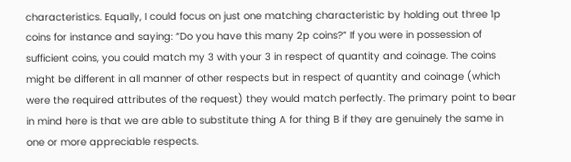characteristics. Equally, I could focus on just one matching characteristic by holding out three 1p coins for instance and saying: “Do you have this many 2p coins?” If you were in possession of sufficient coins, you could match my 3 with your 3 in respect of quantity and coinage. The coins might be different in all manner of other respects but in respect of quantity and coinage (which were the required attributes of the request) they would match perfectly. The primary point to bear in mind here is that we are able to substitute thing A for thing B if they are genuinely the same in one or more appreciable respects.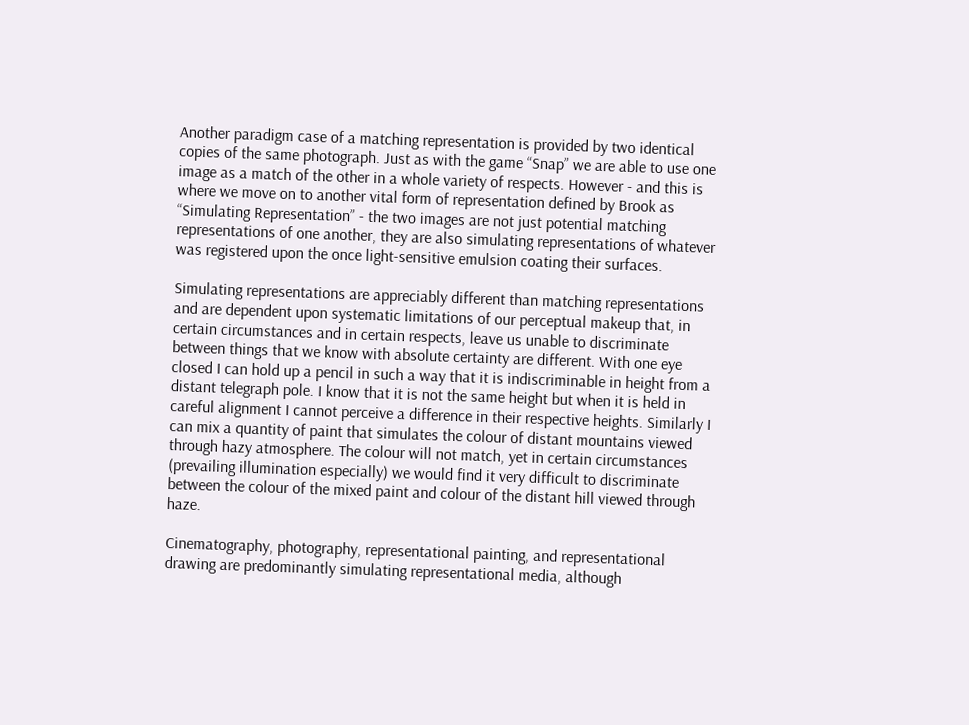Another paradigm case of a matching representation is provided by two identical copies of the same photograph. Just as with the game “Snap” we are able to use one image as a match of the other in a whole variety of respects. However - and this is where we move on to another vital form of representation defined by Brook as “Simulating Representation” - the two images are not just potential matching representations of one another, they are also simulating representations of whatever was registered upon the once light-sensitive emulsion coating their surfaces.

Simulating representations are appreciably different than matching representations and are dependent upon systematic limitations of our perceptual makeup that, in certain circumstances and in certain respects, leave us unable to discriminate between things that we know with absolute certainty are different. With one eye closed I can hold up a pencil in such a way that it is indiscriminable in height from a distant telegraph pole. I know that it is not the same height but when it is held in careful alignment I cannot perceive a difference in their respective heights. Similarly I can mix a quantity of paint that simulates the colour of distant mountains viewed through hazy atmosphere. The colour will not match, yet in certain circumstances (prevailing illumination especially) we would find it very difficult to discriminate between the colour of the mixed paint and colour of the distant hill viewed through haze.

Cinematography, photography, representational painting, and representational drawing are predominantly simulating representational media, although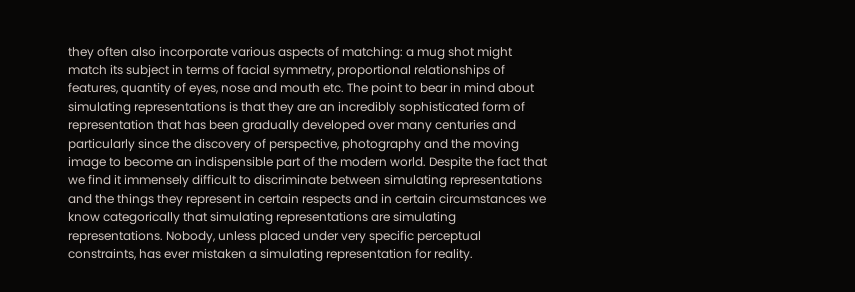they often also incorporate various aspects of matching: a mug shot might match its subject in terms of facial symmetry, proportional relationships of features, quantity of eyes, nose and mouth etc. The point to bear in mind about simulating representations is that they are an incredibly sophisticated form of representation that has been gradually developed over many centuries and particularly since the discovery of perspective, photography and the moving image to become an indispensible part of the modern world. Despite the fact that we find it immensely difficult to discriminate between simulating representations and the things they represent in certain respects and in certain circumstances we know categorically that simulating representations are simulating representations. Nobody, unless placed under very specific perceptual constraints, has ever mistaken a simulating representation for reality.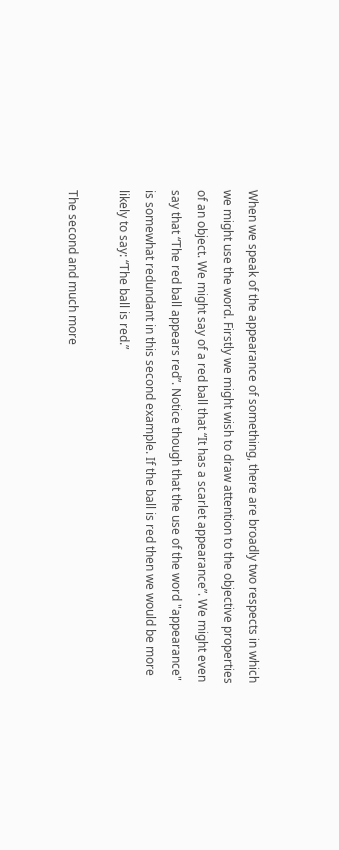When we speak of the appearance of something, there are broadly two respects in which we might use the word. Firstly we might wish to draw attention to the objective properties of an object. We might say of a red ball that “It has a scarlet appearance”. We might even say that “The red ball appears red”. Notice though that the use of the word "appearance" is somewhat redundant in this second example. If the ball is red then we would be more likely to say: “The ball is red.”

The second and much more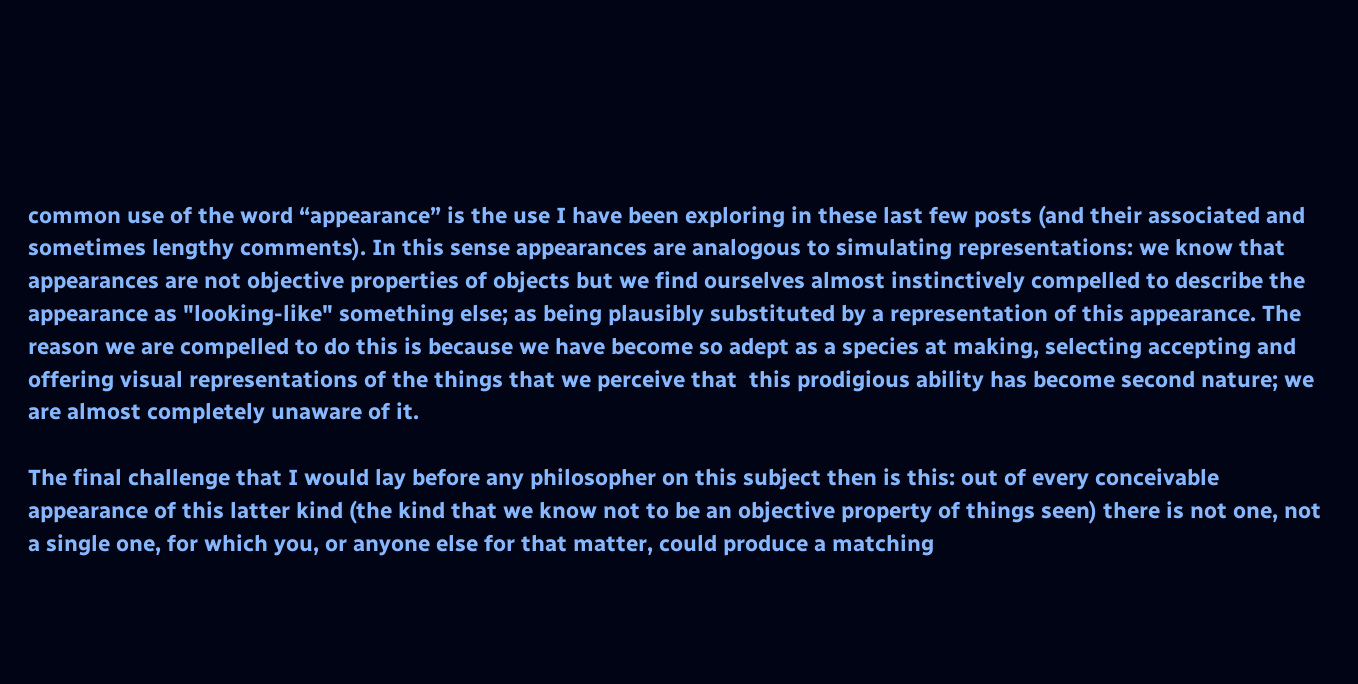common use of the word “appearance” is the use I have been exploring in these last few posts (and their associated and sometimes lengthy comments). In this sense appearances are analogous to simulating representations: we know that appearances are not objective properties of objects but we find ourselves almost instinctively compelled to describe the appearance as "looking-like" something else; as being plausibly substituted by a representation of this appearance. The reason we are compelled to do this is because we have become so adept as a species at making, selecting accepting and offering visual representations of the things that we perceive that  this prodigious ability has become second nature; we are almost completely unaware of it.

The final challenge that I would lay before any philosopher on this subject then is this: out of every conceivable appearance of this latter kind (the kind that we know not to be an objective property of things seen) there is not one, not a single one, for which you, or anyone else for that matter, could produce a matching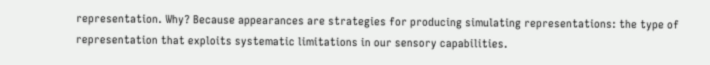representation. Why? Because appearances are strategies for producing simulating representations: the type of representation that exploits systematic limitations in our sensory capabilities.